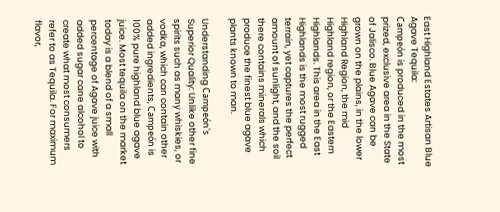East Highland Estates Artisan Blue Agave Tequila:
Campeón is produced in the most prized, exclusive area in the State of Jalisco. Blue Agave can be grown on the plains, in the lower Highland Region, the mid Highland region, or the Eastern Highlands. This area in the East Highlands is the most rugged terrain, yet captures the perfect amount of sunlight, and the soil there contains minerals which produce the finest blue agave plants known to man.

Understanding Campeón's Superior Quality: Unlike other fine spirits such as many whiskies, or vodka, which can contain other added ingredients, Campeón is 100% pure highland blue agave juice. Most tequila on the market today is a blend of a small percentage of Agave juice with added sugar cane alcohol to create what most consumers refer to as Tequila. For maximum flavor,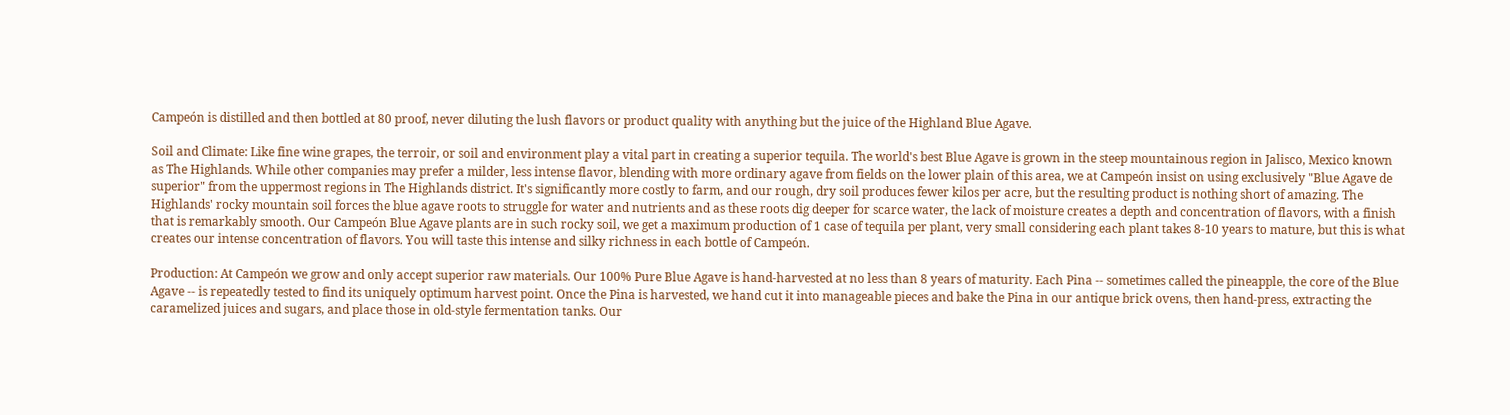Campeón is distilled and then bottled at 80 proof, never diluting the lush flavors or product quality with anything but the juice of the Highland Blue Agave.

Soil and Climate: Like fine wine grapes, the terroir, or soil and environment play a vital part in creating a superior tequila. The world's best Blue Agave is grown in the steep mountainous region in Jalisco, Mexico known as The Highlands. While other companies may prefer a milder, less intense flavor, blending with more ordinary agave from fields on the lower plain of this area, we at Campeón insist on using exclusively "Blue Agave de superior" from the uppermost regions in The Highlands district. It's significantly more costly to farm, and our rough, dry soil produces fewer kilos per acre, but the resulting product is nothing short of amazing. The Highlands' rocky mountain soil forces the blue agave roots to struggle for water and nutrients and as these roots dig deeper for scarce water, the lack of moisture creates a depth and concentration of flavors, with a finish that is remarkably smooth. Our Campeón Blue Agave plants are in such rocky soil, we get a maximum production of 1 case of tequila per plant, very small considering each plant takes 8-10 years to mature, but this is what creates our intense concentration of flavors. You will taste this intense and silky richness in each bottle of Campeón.

Production: At Campeón we grow and only accept superior raw materials. Our 100% Pure Blue Agave is hand-harvested at no less than 8 years of maturity. Each Pina -- sometimes called the pineapple, the core of the Blue Agave -- is repeatedly tested to find its uniquely optimum harvest point. Once the Pina is harvested, we hand cut it into manageable pieces and bake the Pina in our antique brick ovens, then hand-press, extracting the caramelized juices and sugars, and place those in old-style fermentation tanks. Our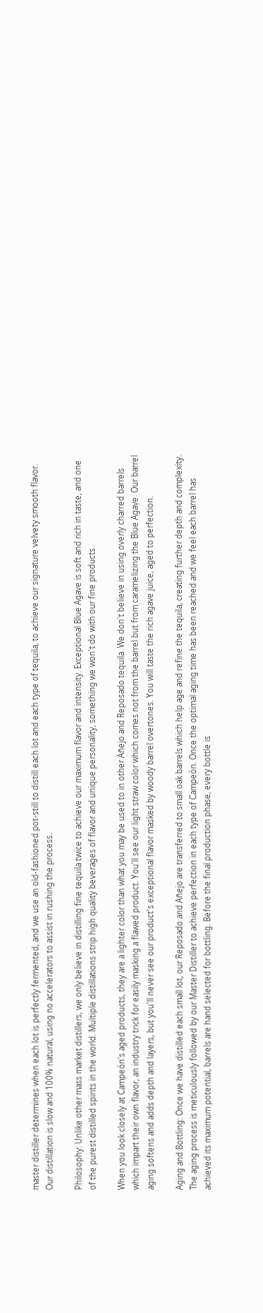master distiller determines when each lot is perfectly fermented, and we use an old-fashioned pot-still to distill each lot and each type of tequila, to achieve our signature velvety smooth flavor. Our distillation is slow and 100% natural, using no accelerators to assist in rushing the process.

Philosophy: Unlike other mass market distillers, we only believe in distilling fine tequila twice to achieve our maximum flavor and intensity. Exceptional Blue Agave is soft and rich in taste, and one of the purest distilled spirits in the world. Multiple distillations strip high quality beverages of flavor and unique personality, something we won't do with our fine products.

When you look closely at Campeón's aged products, they are a lighter color than what you may be used to in other Añejo and Reposado tequila. We don't believe in using overly charred barrels which impart their own flavor, an industry trick for easily masking a flawed product. You'll see our light straw color which comes not from the barrel but from caramelizing the Blue Agave. Our barrel aging softens and adds depth and layers, but you'll never see our product's exceptional flavor masked by woody barrel overtones. You will taste the rich agave juice, aged to perfection.

Aging and Bottling: Once we have distilled each small lot, our Reposado and Añejo are transferred to small oak barrels which help age and refine the tequila, creating further depth and complexity. The aging process is meticulously followed by our Master Distiller to achieve perfection in each type of Campeón. Once the optimal aging time has been reached and we feel each barrel has achieved its maximum potential, barrels are hand selected for bottling. Before the final production phase, every bottle is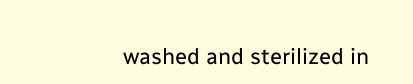washed and sterilized in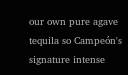our own pure agave tequila so Campeón's signature intense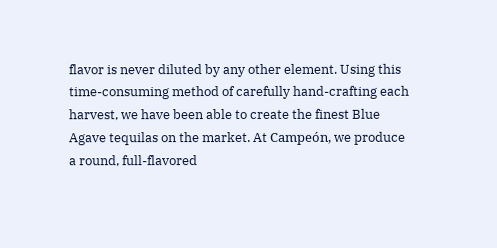flavor is never diluted by any other element. Using this time-consuming method of carefully hand-crafting each harvest, we have been able to create the finest Blue Agave tequilas on the market. At Campeón, we produce a round, full-flavored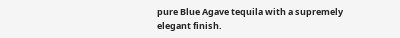pure Blue Agave tequila with a supremely elegant finish.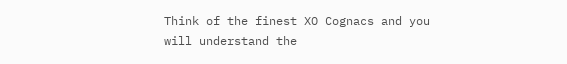Think of the finest XO Cognacs and you will understand the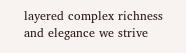layered complex richness and elegance we strive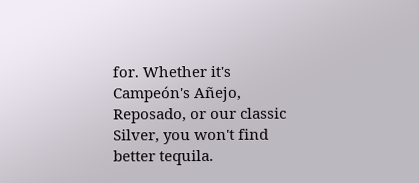for. Whether it's Campeón's Añejo, Reposado, or our classic Silver, you won't find better tequila.